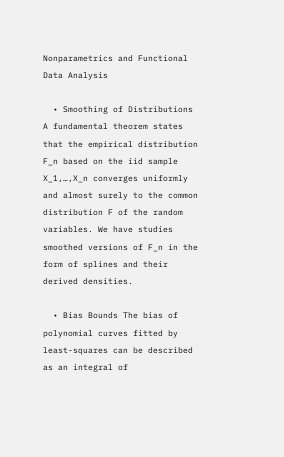Nonparametrics and Functional Data Analysis

  • Smoothing of Distributions A fundamental theorem states that the empirical distribution F_n based on the iid sample X_1,…,X_n converges uniformly and almost surely to the common distribution F of the random variables. We have studies smoothed versions of F_n in the form of splines and their derived densities.

  • Bias Bounds The bias of polynomial curves fitted by least-squares can be described as an integral of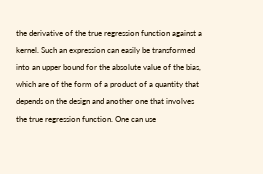the derivative of the true regression function against a kernel. Such an expression can easily be transformed into an upper bound for the absolute value of the bias, which are of the form of a product of a quantity that depends on the design and another one that involves the true regression function. One can use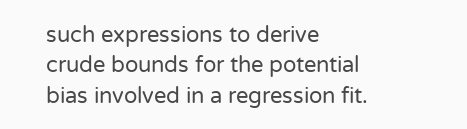such expressions to derive crude bounds for the potential bias involved in a regression fit.